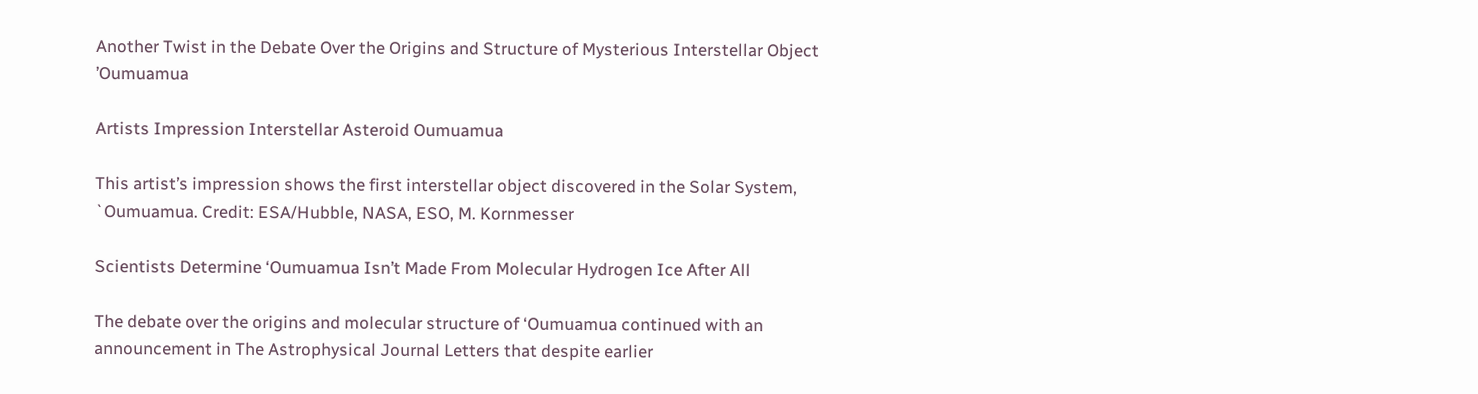Another Twist in the Debate Over the Origins and Structure of Mysterious Interstellar Object ’Oumuamua

Artists Impression Interstellar Asteroid Oumuamua

This artist’s impression shows the first interstellar object discovered in the Solar System, `Oumuamua. Credit: ESA/Hubble, NASA, ESO, M. Kornmesser

Scientists Determine ‘Oumuamua Isn’t Made From Molecular Hydrogen Ice After All

The debate over the origins and molecular structure of ‘Oumuamua continued with an announcement in The Astrophysical Journal Letters that despite earlier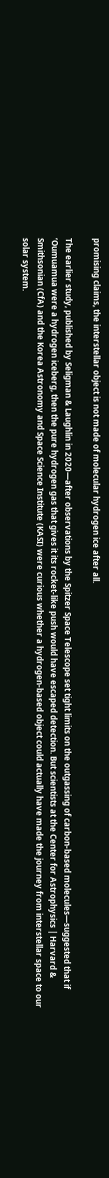promising claims, the interstellar object is not made of molecular hydrogen ice after all.

The earlier study, published by Seligman & Laughlin in 2020—after observations by the Spitzer Space Telescope set tight limits on the outgassing of carbon-based molecules—suggested that if ‘Oumuamua were a hydrogen iceberg, then the pure hydrogen gas that gives it its rocket-like push would have escaped detection. But scientists at the Center for Astrophysics | Harvard & Smithsonian (CfA) and the Korea Astronomy and Space Science Institute (KASI) were curious whether a hydrogen-based object could actually have made the journey from interstellar space to our solar system.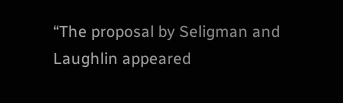“The proposal by Seligman and Laughlin appeared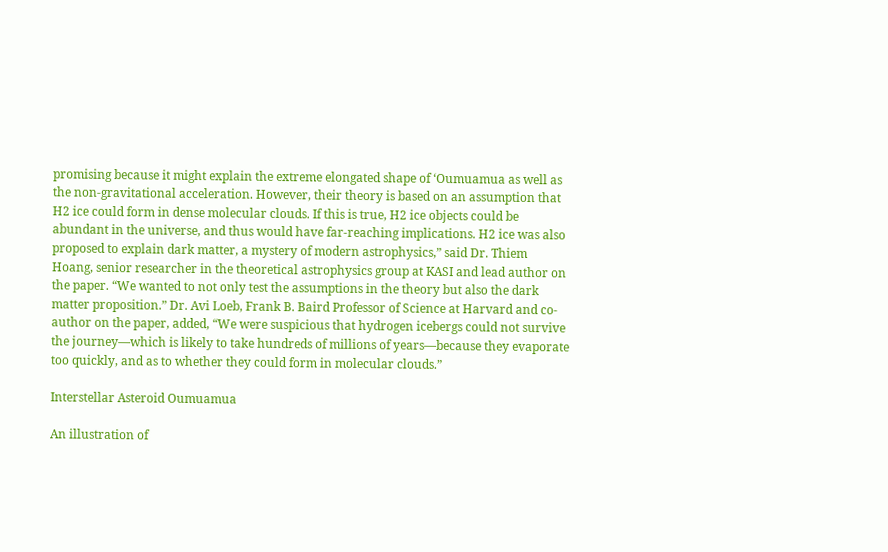promising because it might explain the extreme elongated shape of ‘Oumuamua as well as the non-gravitational acceleration. However, their theory is based on an assumption that H2 ice could form in dense molecular clouds. If this is true, H2 ice objects could be abundant in the universe, and thus would have far-reaching implications. H2 ice was also proposed to explain dark matter, a mystery of modern astrophysics,” said Dr. Thiem Hoang, senior researcher in the theoretical astrophysics group at KASI and lead author on the paper. “We wanted to not only test the assumptions in the theory but also the dark matter proposition.” Dr. Avi Loeb, Frank B. Baird Professor of Science at Harvard and co-author on the paper, added, “We were suspicious that hydrogen icebergs could not survive the journey—which is likely to take hundreds of millions of years—because they evaporate too quickly, and as to whether they could form in molecular clouds.”

Interstellar Asteroid Oumuamua

An illustration of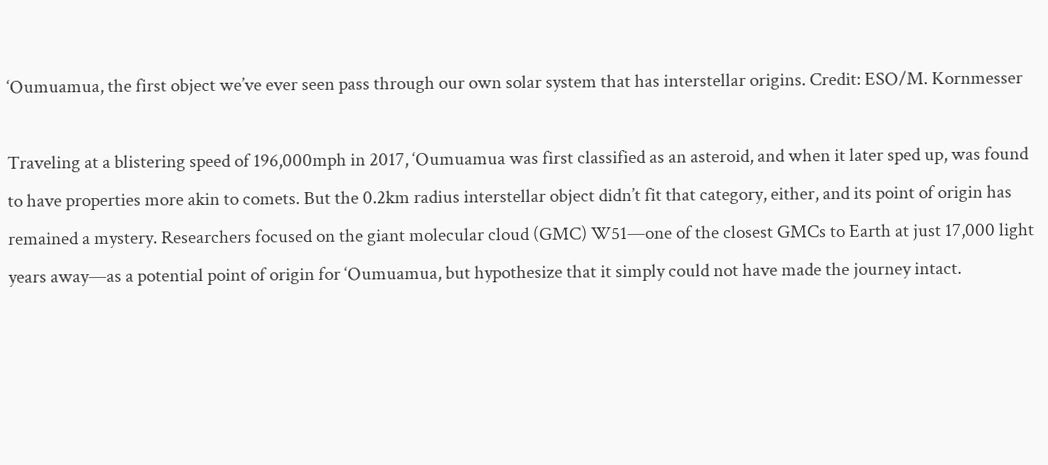‘Oumuamua, the first object we’ve ever seen pass through our own solar system that has interstellar origins. Credit: ESO/M. Kornmesser

Traveling at a blistering speed of 196,000mph in 2017, ‘Oumuamua was first classified as an asteroid, and when it later sped up, was found to have properties more akin to comets. But the 0.2km radius interstellar object didn’t fit that category, either, and its point of origin has remained a mystery. Researchers focused on the giant molecular cloud (GMC) W51—one of the closest GMCs to Earth at just 17,000 light years away—as a potential point of origin for ‘Oumuamua, but hypothesize that it simply could not have made the journey intact.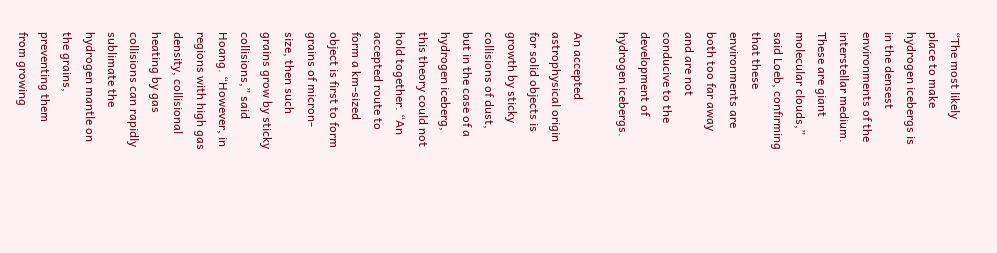“The most likely place to make hydrogen icebergs is in the densest environments of the interstellar medium. These are giant molecular clouds,” said Loeb, confirming that these environments are both too far away and are not conducive to the development of hydrogen icebergs.

An accepted astrophysical origin for solid objects is growth by sticky collisions of dust, but in the case of a hydrogen iceberg, this theory could not hold together. “An accepted route to form a km-sized object is first to form grains of micron-size, then such grains grow by sticky collisions,” said Hoang. “However, in regions with high gas density, collisional heating by gas collisions can rapidly sublimate the hydrogen mantle on the grains, preventing them from growing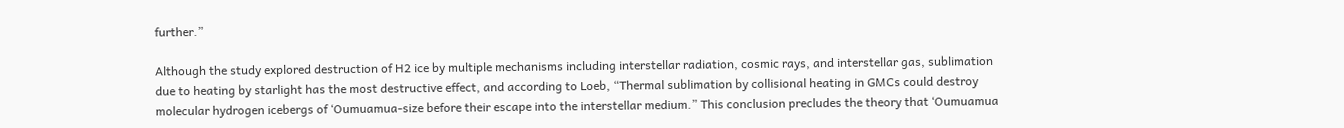further.”

Although the study explored destruction of H2 ice by multiple mechanisms including interstellar radiation, cosmic rays, and interstellar gas, sublimation due to heating by starlight has the most destructive effect, and according to Loeb, “Thermal sublimation by collisional heating in GMCs could destroy molecular hydrogen icebergs of ‘Oumuamua-size before their escape into the interstellar medium.” This conclusion precludes the theory that ‘Oumuamua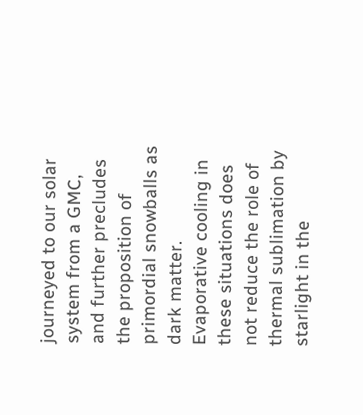journeyed to our solar system from a GMC, and further precludes the proposition of primordial snowballs as dark matter. Evaporative cooling in these situations does not reduce the role of thermal sublimation by starlight in the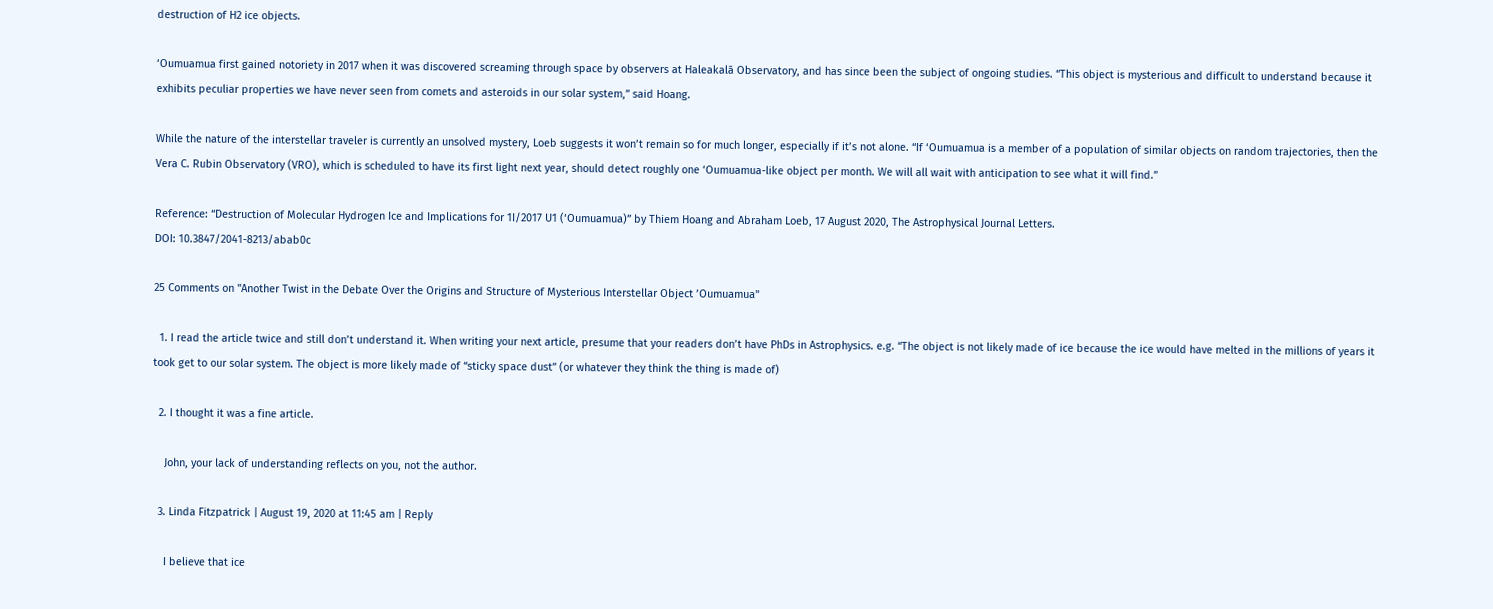destruction of H2 ice objects.

‘Oumuamua first gained notoriety in 2017 when it was discovered screaming through space by observers at Haleakalā Observatory, and has since been the subject of ongoing studies. “This object is mysterious and difficult to understand because it exhibits peculiar properties we have never seen from comets and asteroids in our solar system,” said Hoang.

While the nature of the interstellar traveler is currently an unsolved mystery, Loeb suggests it won’t remain so for much longer, especially if it’s not alone. “If ‘Oumuamua is a member of a population of similar objects on random trajectories, then the Vera C. Rubin Observatory (VRO), which is scheduled to have its first light next year, should detect roughly one ‘Oumuamua-like object per month. We will all wait with anticipation to see what it will find.”

Reference: “Destruction of Molecular Hydrogen Ice and Implications for 1I/2017 U1 (‘Oumuamua)” by Thiem Hoang and Abraham Loeb, 17 August 2020, The Astrophysical Journal Letters.
DOI: 10.3847/2041-8213/abab0c

25 Comments on "Another Twist in the Debate Over the Origins and Structure of Mysterious Interstellar Object ’Oumuamua"

  1. I read the article twice and still don’t understand it. When writing your next article, presume that your readers don’t have PhDs in Astrophysics. e.g. “The object is not likely made of ice because the ice would have melted in the millions of years it took get to our solar system. The object is more likely made of “sticky space dust” (or whatever they think the thing is made of)

  2. I thought it was a fine article.

    John, your lack of understanding reflects on you, not the author.

  3. Linda Fitzpatrick | August 19, 2020 at 11:45 am | Reply

    I believe that ice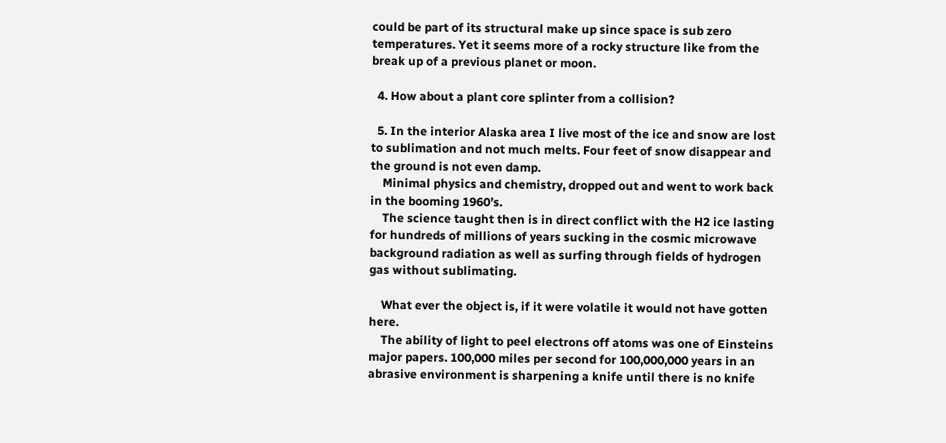could be part of its structural make up since space is sub zero temperatures. Yet it seems more of a rocky structure like from the break up of a previous planet or moon.

  4. How about a plant core splinter from a collision?

  5. In the interior Alaska area I live most of the ice and snow are lost to sublimation and not much melts. Four feet of snow disappear and the ground is not even damp.
    Minimal physics and chemistry, dropped out and went to work back in the booming 1960’s.
    The science taught then is in direct conflict with the H2 ice lasting for hundreds of millions of years sucking in the cosmic microwave background radiation as well as surfing through fields of hydrogen gas without sublimating.

    What ever the object is, if it were volatile it would not have gotten here.
    The ability of light to peel electrons off atoms was one of Einsteins major papers. 100,000 miles per second for 100,000,000 years in an abrasive environment is sharpening a knife until there is no knife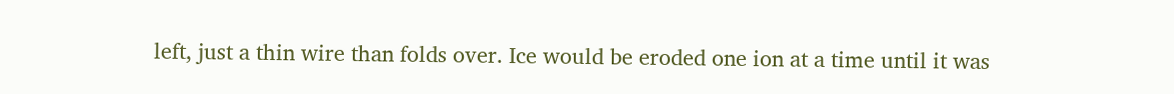left, just a thin wire than folds over. Ice would be eroded one ion at a time until it was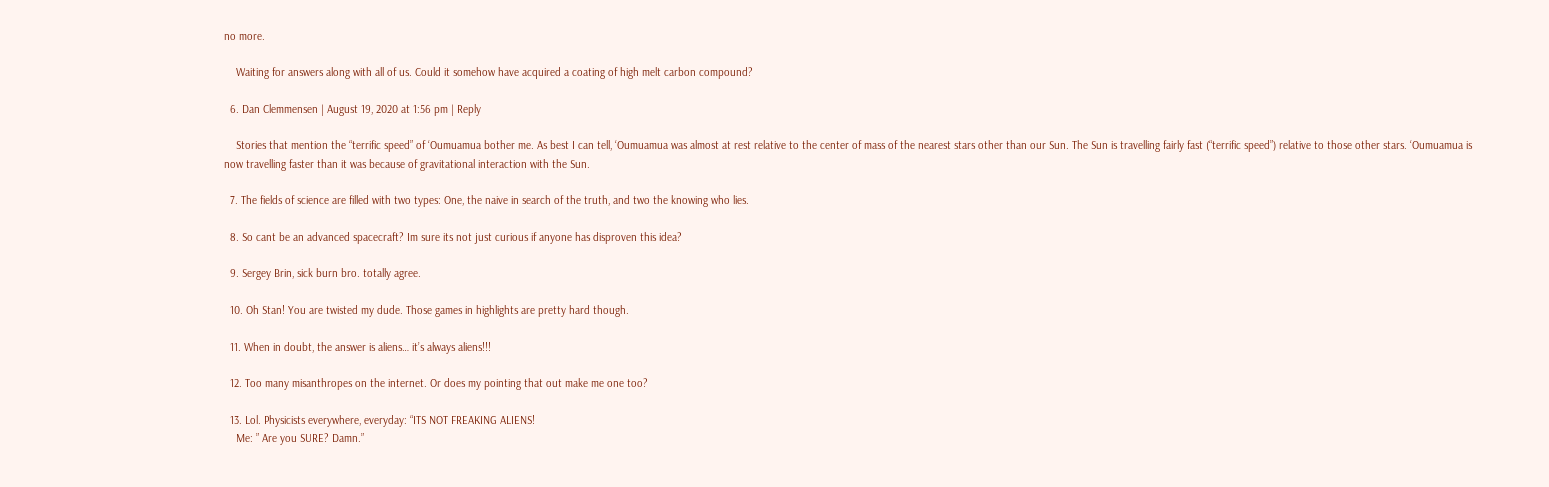no more.

    Waiting for answers along with all of us. Could it somehow have acquired a coating of high melt carbon compound?

  6. Dan Clemmensen | August 19, 2020 at 1:56 pm | Reply

    Stories that mention the “terrific speed” of ‘Oumuamua bother me. As best I can tell, ‘Oumuamua was almost at rest relative to the center of mass of the nearest stars other than our Sun. The Sun is travelling fairly fast (“terrific speed”) relative to those other stars. ‘Oumuamua is now travelling faster than it was because of gravitational interaction with the Sun.

  7. The fields of science are filled with two types: One, the naive in search of the truth, and two the knowing who lies.

  8. So cant be an advanced spacecraft? Im sure its not just curious if anyone has disproven this idea?

  9. Sergey Brin, sick burn bro. totally agree.

  10. Oh Stan! You are twisted my dude. Those games in highlights are pretty hard though.

  11. When in doubt, the answer is aliens… it’s always aliens!!!

  12. Too many misanthropes on the internet. Or does my pointing that out make me one too?

  13. Lol. Physicists everywhere, everyday: “ITS NOT FREAKING ALIENS!
    Me: ” Are you SURE? Damn.”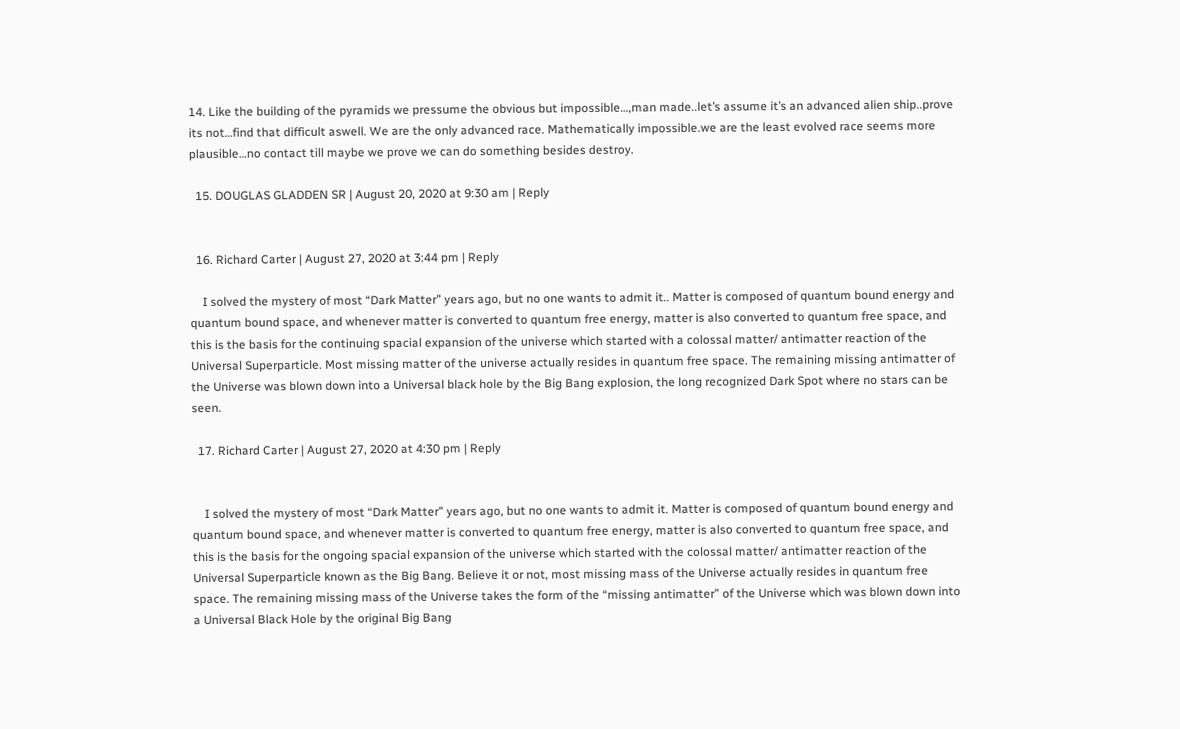14. Like the building of the pyramids we pressume the obvious but impossible…,man made..let’s assume it’s an advanced alien ship..prove its not…find that difficult aswell. We are the only advanced race. Mathematically impossible.we are the least evolved race seems more plausible…no contact till maybe we prove we can do something besides destroy.

  15. DOUGLAS GLADDEN SR | August 20, 2020 at 9:30 am | Reply


  16. Richard Carter | August 27, 2020 at 3:44 pm | Reply

    I solved the mystery of most “Dark Matter” years ago, but no one wants to admit it.. Matter is composed of quantum bound energy and quantum bound space, and whenever matter is converted to quantum free energy, matter is also converted to quantum free space, and this is the basis for the continuing spacial expansion of the universe which started with a colossal matter/ antimatter reaction of the Universal Superparticle. Most missing matter of the universe actually resides in quantum free space. The remaining missing antimatter of the Universe was blown down into a Universal black hole by the Big Bang explosion, the long recognized Dark Spot where no stars can be seen.

  17. Richard Carter | August 27, 2020 at 4:30 pm | Reply


    I solved the mystery of most “Dark Matter” years ago, but no one wants to admit it. Matter is composed of quantum bound energy and quantum bound space, and whenever matter is converted to quantum free energy, matter is also converted to quantum free space, and this is the basis for the ongoing spacial expansion of the universe which started with the colossal matter/ antimatter reaction of the Universal Superparticle known as the Big Bang. Believe it or not, most missing mass of the Universe actually resides in quantum free space. The remaining missing mass of the Universe takes the form of the “missing antimatter” of the Universe which was blown down into a Universal Black Hole by the original Big Bang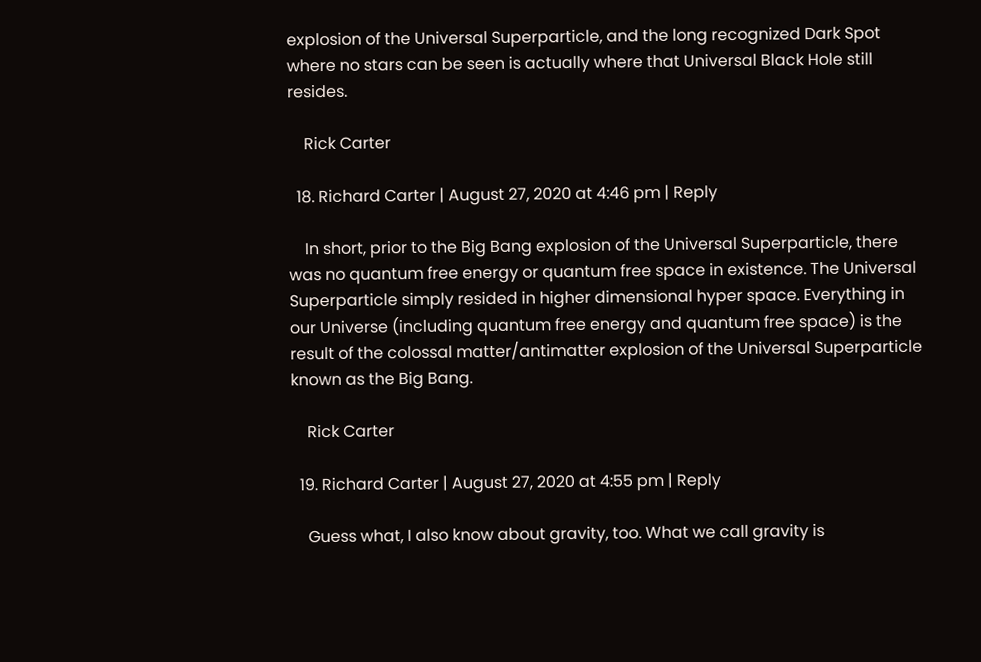explosion of the Universal Superparticle, and the long recognized Dark Spot where no stars can be seen is actually where that Universal Black Hole still resides.

    Rick Carter

  18. Richard Carter | August 27, 2020 at 4:46 pm | Reply

    In short, prior to the Big Bang explosion of the Universal Superparticle, there was no quantum free energy or quantum free space in existence. The Universal Superparticle simply resided in higher dimensional hyper space. Everything in our Universe (including quantum free energy and quantum free space) is the result of the colossal matter/antimatter explosion of the Universal Superparticle known as the Big Bang.

    Rick Carter

  19. Richard Carter | August 27, 2020 at 4:55 pm | Reply

    Guess what, I also know about gravity, too. What we call gravity is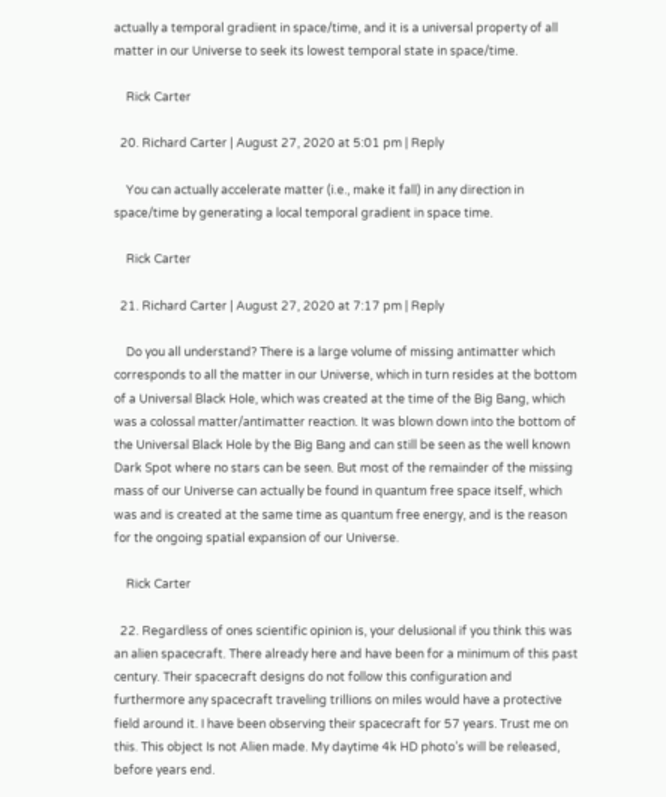actually a temporal gradient in space/time, and it is a universal property of all matter in our Universe to seek its lowest temporal state in space/time.

    Rick Carter

  20. Richard Carter | August 27, 2020 at 5:01 pm | Reply

    You can actually accelerate matter (i.e., make it fall) in any direction in space/time by generating a local temporal gradient in space time.

    Rick Carter

  21. Richard Carter | August 27, 2020 at 7:17 pm | Reply

    Do you all understand? There is a large volume of missing antimatter which corresponds to all the matter in our Universe, which in turn resides at the bottom of a Universal Black Hole, which was created at the time of the Big Bang, which was a colossal matter/antimatter reaction. It was blown down into the bottom of the Universal Black Hole by the Big Bang and can still be seen as the well known Dark Spot where no stars can be seen. But most of the remainder of the missing mass of our Universe can actually be found in quantum free space itself, which was and is created at the same time as quantum free energy, and is the reason for the ongoing spatial expansion of our Universe.

    Rick Carter

  22. Regardless of ones scientific opinion is, your delusional if you think this was an alien spacecraft. There already here and have been for a minimum of this past century. Their spacecraft designs do not follow this configuration and furthermore any spacecraft traveling trillions on miles would have a protective field around it. I have been observing their spacecraft for 57 years. Trust me on this. This object Is not Alien made. My daytime 4k HD photo’s will be released, before years end.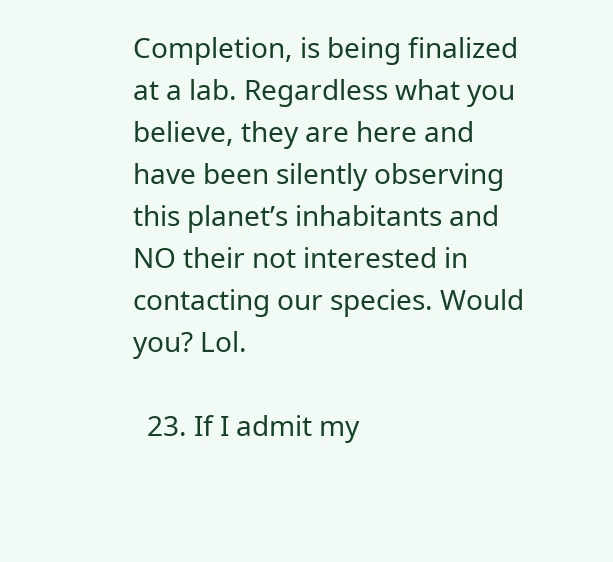Completion, is being finalized at a lab. Regardless what you believe, they are here and have been silently observing this planet’s inhabitants and NO their not interested in contacting our species. Would you? Lol.

  23. If I admit my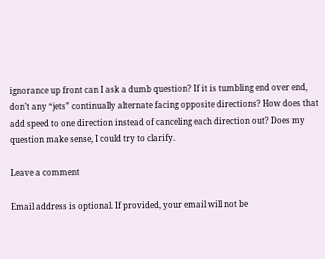ignorance up front can I ask a dumb question? If it is tumbling end over end, don’t any “jets” continually alternate facing opposite directions? How does that add speed to one direction instead of canceling each direction out? Does my question make sense, I could try to clarify.

Leave a comment

Email address is optional. If provided, your email will not be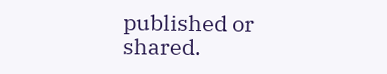published or shared.